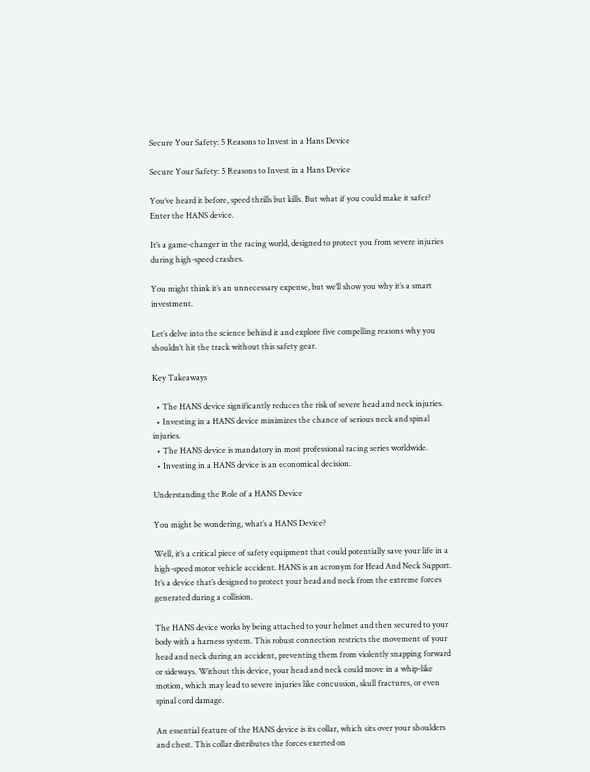Secure Your Safety: 5 Reasons to Invest in a Hans Device

Secure Your Safety: 5 Reasons to Invest in a Hans Device

You’ve heard it before, speed thrills but kills. But what if you could make it safer? Enter the HANS device.

It’s a game-changer in the racing world, designed to protect you from severe injuries during high-speed crashes.

You might think it’s an unnecessary expense, but we’ll show you why it’s a smart investment.

Let’s delve into the science behind it and explore five compelling reasons why you shouldn’t hit the track without this safety gear.

Key Takeaways

  • The HANS device significantly reduces the risk of severe head and neck injuries.
  • Investing in a HANS device minimizes the chance of serious neck and spinal injuries.
  • The HANS device is mandatory in most professional racing series worldwide.
  • Investing in a HANS device is an economical decision.

Understanding the Role of a HANS Device

You might be wondering, what’s a HANS Device?

Well, it’s a critical piece of safety equipment that could potentially save your life in a high-speed motor vehicle accident. HANS is an acronym for Head And Neck Support. It’s a device that’s designed to protect your head and neck from the extreme forces generated during a collision.

The HANS device works by being attached to your helmet and then secured to your body with a harness system. This robust connection restricts the movement of your head and neck during an accident, preventing them from violently snapping forward or sideways. Without this device, your head and neck could move in a whip-like motion, which may lead to severe injuries like concussion, skull fractures, or even spinal cord damage.

An essential feature of the HANS device is its collar, which sits over your shoulders and chest. This collar distributes the forces exerted on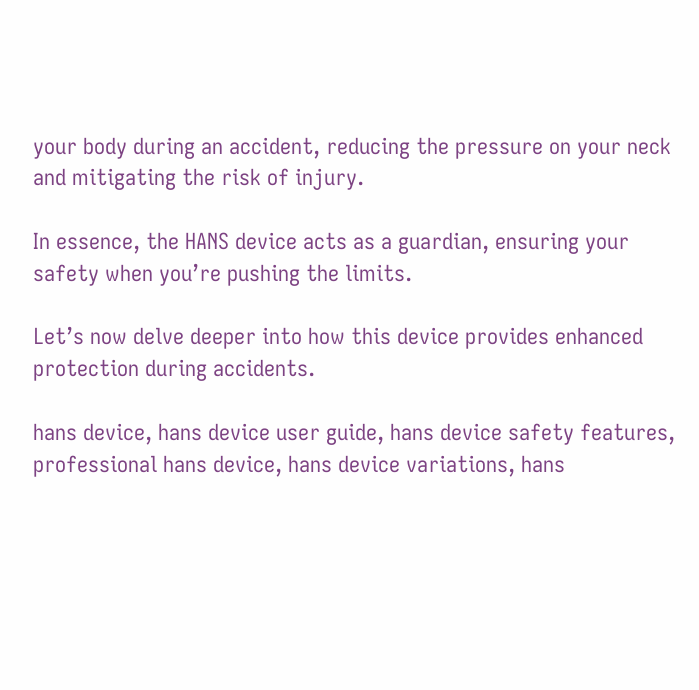your body during an accident, reducing the pressure on your neck and mitigating the risk of injury.

In essence, the HANS device acts as a guardian, ensuring your safety when you’re pushing the limits.

Let’s now delve deeper into how this device provides enhanced protection during accidents.

hans device, hans device user guide, hans device safety features, professional hans device, hans device variations, hans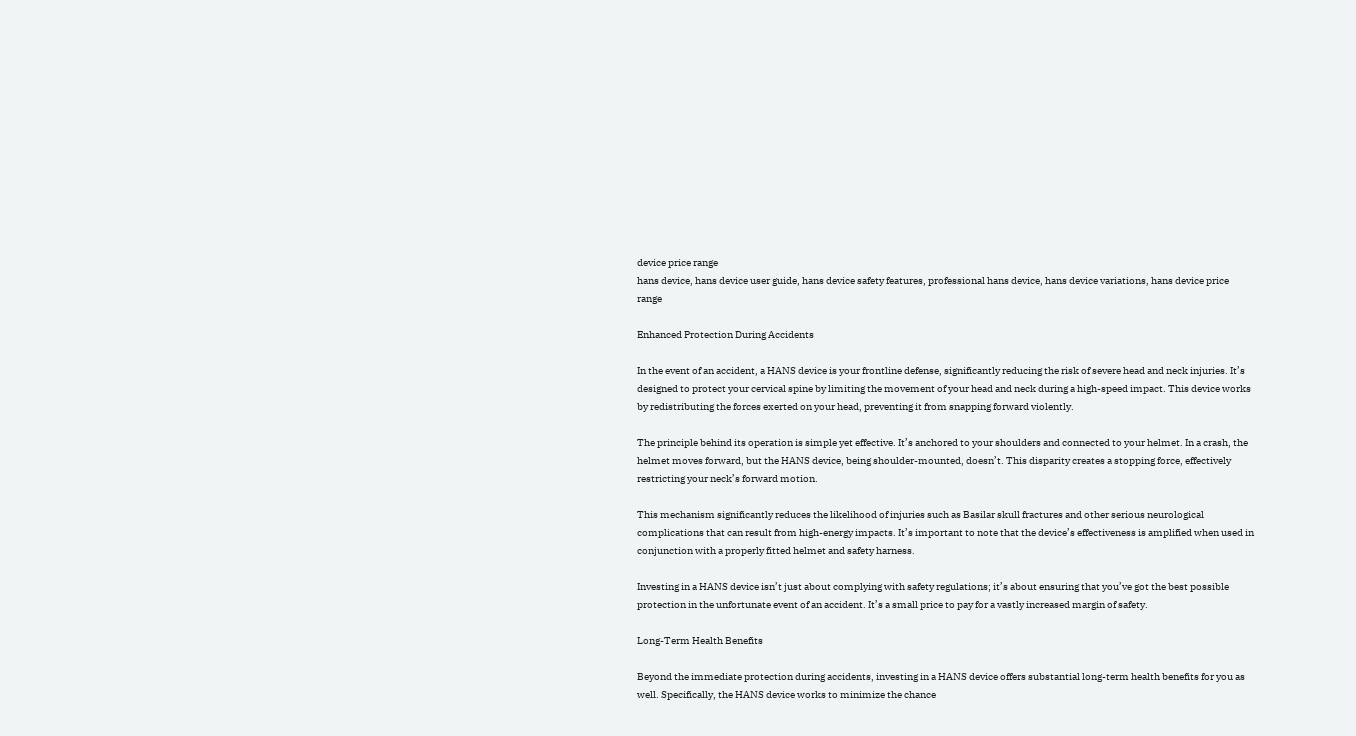device price range
hans device, hans device user guide, hans device safety features, professional hans device, hans device variations, hans device price range

Enhanced Protection During Accidents

In the event of an accident, a HANS device is your frontline defense, significantly reducing the risk of severe head and neck injuries. It’s designed to protect your cervical spine by limiting the movement of your head and neck during a high-speed impact. This device works by redistributing the forces exerted on your head, preventing it from snapping forward violently.

The principle behind its operation is simple yet effective. It’s anchored to your shoulders and connected to your helmet. In a crash, the helmet moves forward, but the HANS device, being shoulder-mounted, doesn’t. This disparity creates a stopping force, effectively restricting your neck’s forward motion.

This mechanism significantly reduces the likelihood of injuries such as Basilar skull fractures and other serious neurological complications that can result from high-energy impacts. It’s important to note that the device’s effectiveness is amplified when used in conjunction with a properly fitted helmet and safety harness.

Investing in a HANS device isn’t just about complying with safety regulations; it’s about ensuring that you’ve got the best possible protection in the unfortunate event of an accident. It’s a small price to pay for a vastly increased margin of safety.

Long-Term Health Benefits

Beyond the immediate protection during accidents, investing in a HANS device offers substantial long-term health benefits for you as well. Specifically, the HANS device works to minimize the chance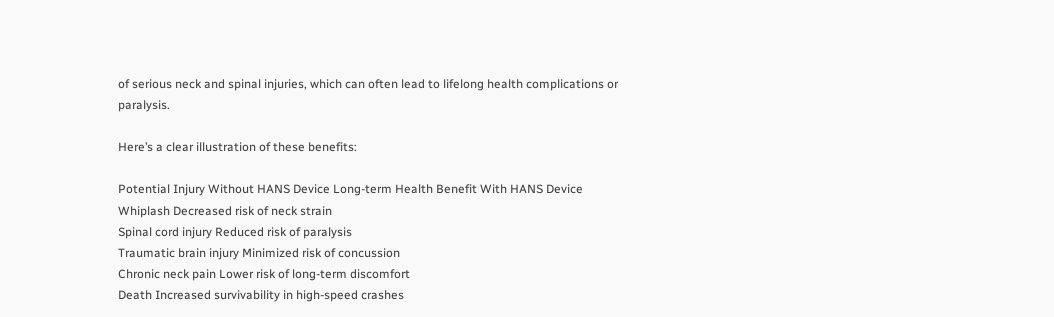of serious neck and spinal injuries, which can often lead to lifelong health complications or paralysis.

Here’s a clear illustration of these benefits:

Potential Injury Without HANS Device Long-term Health Benefit With HANS Device
Whiplash Decreased risk of neck strain
Spinal cord injury Reduced risk of paralysis
Traumatic brain injury Minimized risk of concussion
Chronic neck pain Lower risk of long-term discomfort
Death Increased survivability in high-speed crashes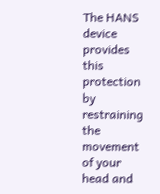The HANS device provides this protection by restraining the movement of your head and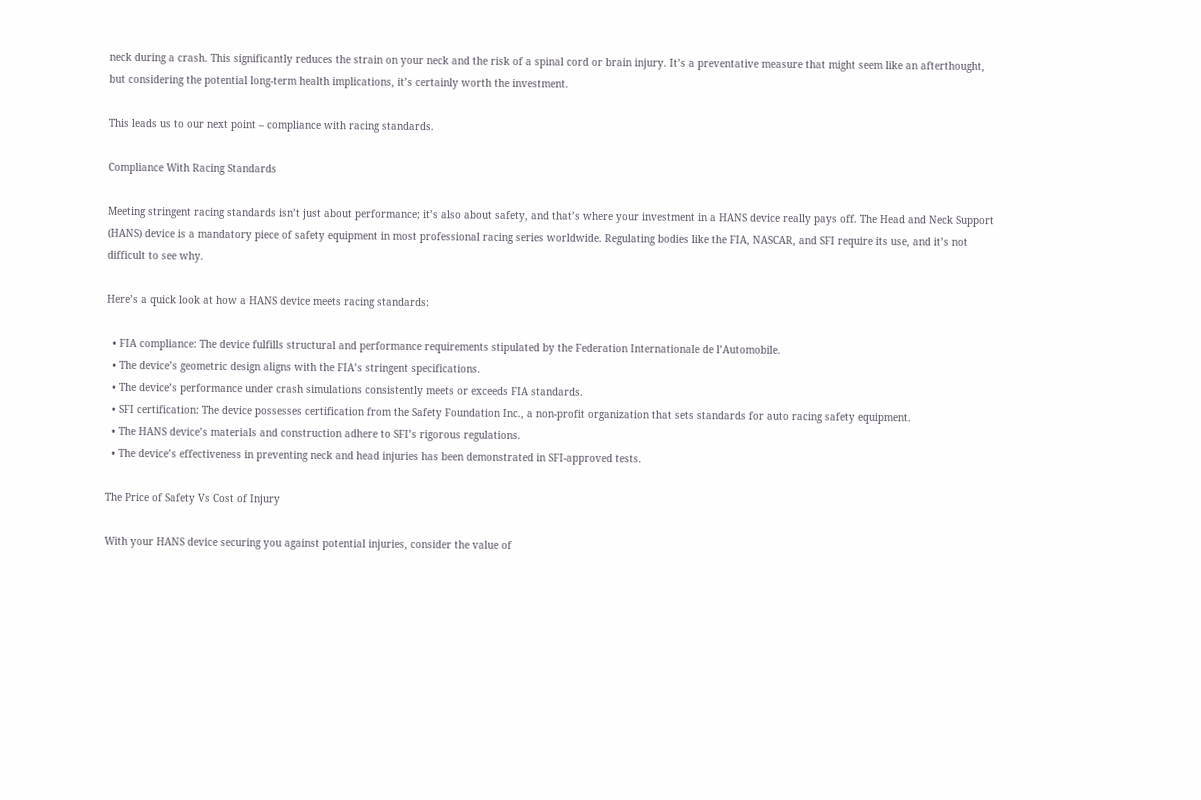neck during a crash. This significantly reduces the strain on your neck and the risk of a spinal cord or brain injury. It’s a preventative measure that might seem like an afterthought, but considering the potential long-term health implications, it’s certainly worth the investment.

This leads us to our next point – compliance with racing standards.

Compliance With Racing Standards

Meeting stringent racing standards isn’t just about performance; it’s also about safety, and that’s where your investment in a HANS device really pays off. The Head and Neck Support (HANS) device is a mandatory piece of safety equipment in most professional racing series worldwide. Regulating bodies like the FIA, NASCAR, and SFI require its use, and it’s not difficult to see why.

Here’s a quick look at how a HANS device meets racing standards:

  • FIA compliance: The device fulfills structural and performance requirements stipulated by the Federation Internationale de l’Automobile.
  • The device’s geometric design aligns with the FIA’s stringent specifications.
  • The device’s performance under crash simulations consistently meets or exceeds FIA standards.
  • SFI certification: The device possesses certification from the Safety Foundation Inc., a non-profit organization that sets standards for auto racing safety equipment.
  • The HANS device’s materials and construction adhere to SFI’s rigorous regulations.
  • The device’s effectiveness in preventing neck and head injuries has been demonstrated in SFI-approved tests.

The Price of Safety Vs Cost of Injury

With your HANS device securing you against potential injuries, consider the value of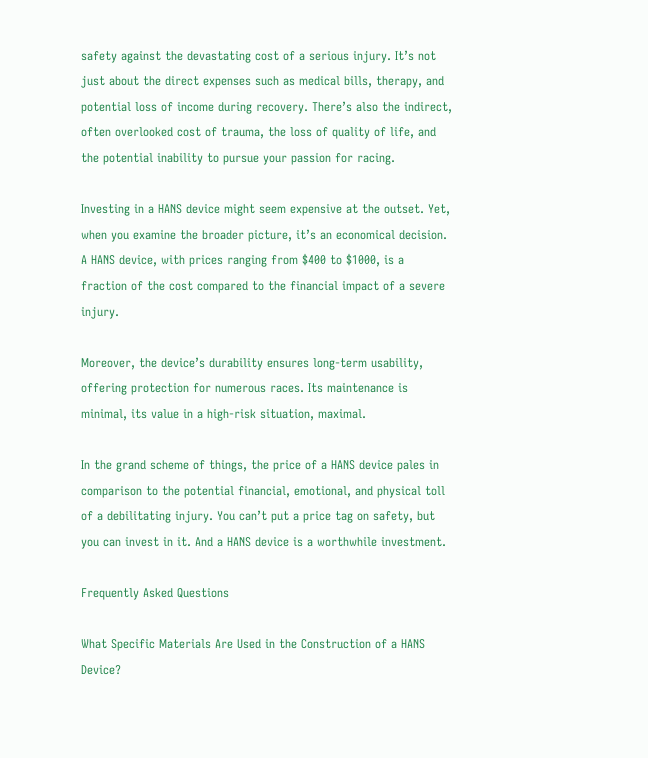safety against the devastating cost of a serious injury. It’s not just about the direct expenses such as medical bills, therapy, and potential loss of income during recovery. There’s also the indirect, often overlooked cost of trauma, the loss of quality of life, and the potential inability to pursue your passion for racing.

Investing in a HANS device might seem expensive at the outset. Yet, when you examine the broader picture, it’s an economical decision. A HANS device, with prices ranging from $400 to $1000, is a fraction of the cost compared to the financial impact of a severe injury.

Moreover, the device’s durability ensures long-term usability, offering protection for numerous races. Its maintenance is minimal, its value in a high-risk situation, maximal.

In the grand scheme of things, the price of a HANS device pales in comparison to the potential financial, emotional, and physical toll of a debilitating injury. You can’t put a price tag on safety, but you can invest in it. And a HANS device is a worthwhile investment.

Frequently Asked Questions

What Specific Materials Are Used in the Construction of a HANS Device?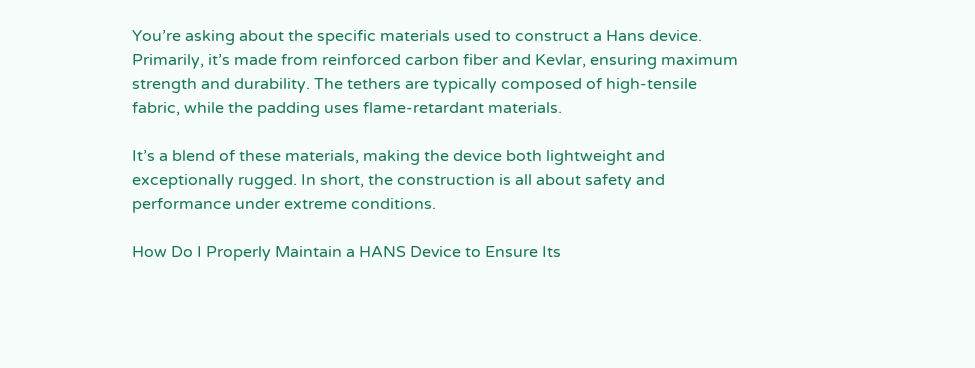You’re asking about the specific materials used to construct a Hans device. Primarily, it’s made from reinforced carbon fiber and Kevlar, ensuring maximum strength and durability. The tethers are typically composed of high-tensile fabric, while the padding uses flame-retardant materials.

It’s a blend of these materials, making the device both lightweight and exceptionally rugged. In short, the construction is all about safety and performance under extreme conditions.

How Do I Properly Maintain a HANS Device to Ensure Its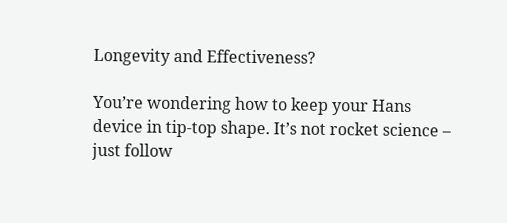Longevity and Effectiveness?

You’re wondering how to keep your Hans device in tip-top shape. It’s not rocket science – just follow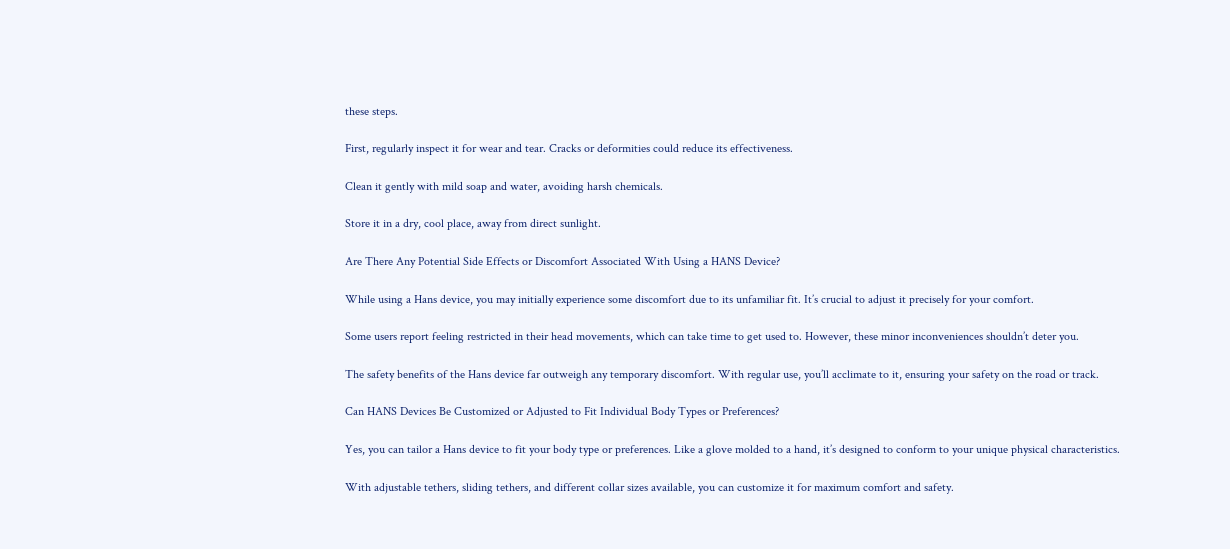these steps.

First, regularly inspect it for wear and tear. Cracks or deformities could reduce its effectiveness.

Clean it gently with mild soap and water, avoiding harsh chemicals.

Store it in a dry, cool place, away from direct sunlight.

Are There Any Potential Side Effects or Discomfort Associated With Using a HANS Device?

While using a Hans device, you may initially experience some discomfort due to its unfamiliar fit. It’s crucial to adjust it precisely for your comfort.

Some users report feeling restricted in their head movements, which can take time to get used to. However, these minor inconveniences shouldn’t deter you.

The safety benefits of the Hans device far outweigh any temporary discomfort. With regular use, you’ll acclimate to it, ensuring your safety on the road or track.

Can HANS Devices Be Customized or Adjusted to Fit Individual Body Types or Preferences?

Yes, you can tailor a Hans device to fit your body type or preferences. Like a glove molded to a hand, it’s designed to conform to your unique physical characteristics.

With adjustable tethers, sliding tethers, and different collar sizes available, you can customize it for maximum comfort and safety.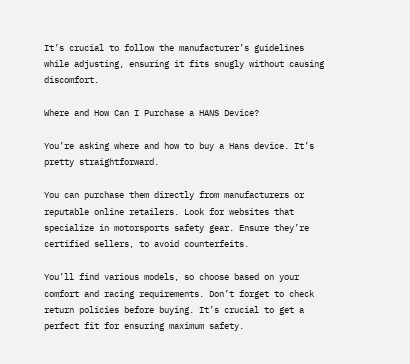It’s crucial to follow the manufacturer’s guidelines while adjusting, ensuring it fits snugly without causing discomfort.

Where and How Can I Purchase a HANS Device?

You’re asking where and how to buy a Hans device. It’s pretty straightforward.

You can purchase them directly from manufacturers or reputable online retailers. Look for websites that specialize in motorsports safety gear. Ensure they’re certified sellers, to avoid counterfeits.

You’ll find various models, so choose based on your comfort and racing requirements. Don’t forget to check return policies before buying. It’s crucial to get a perfect fit for ensuring maximum safety.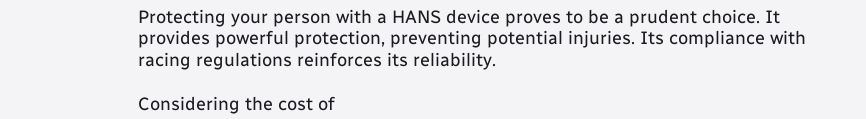Protecting your person with a HANS device proves to be a prudent choice. It provides powerful protection, preventing potential injuries. Its compliance with racing regulations reinforces its reliability.

Considering the cost of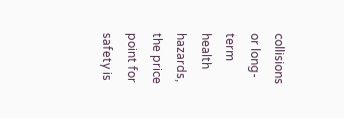collisions or long-term health hazards, the price point for safety is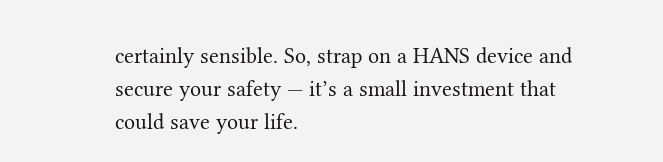certainly sensible. So, strap on a HANS device and secure your safety — it’s a small investment that could save your life.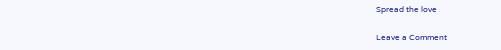Spread the love

Leave a Comment